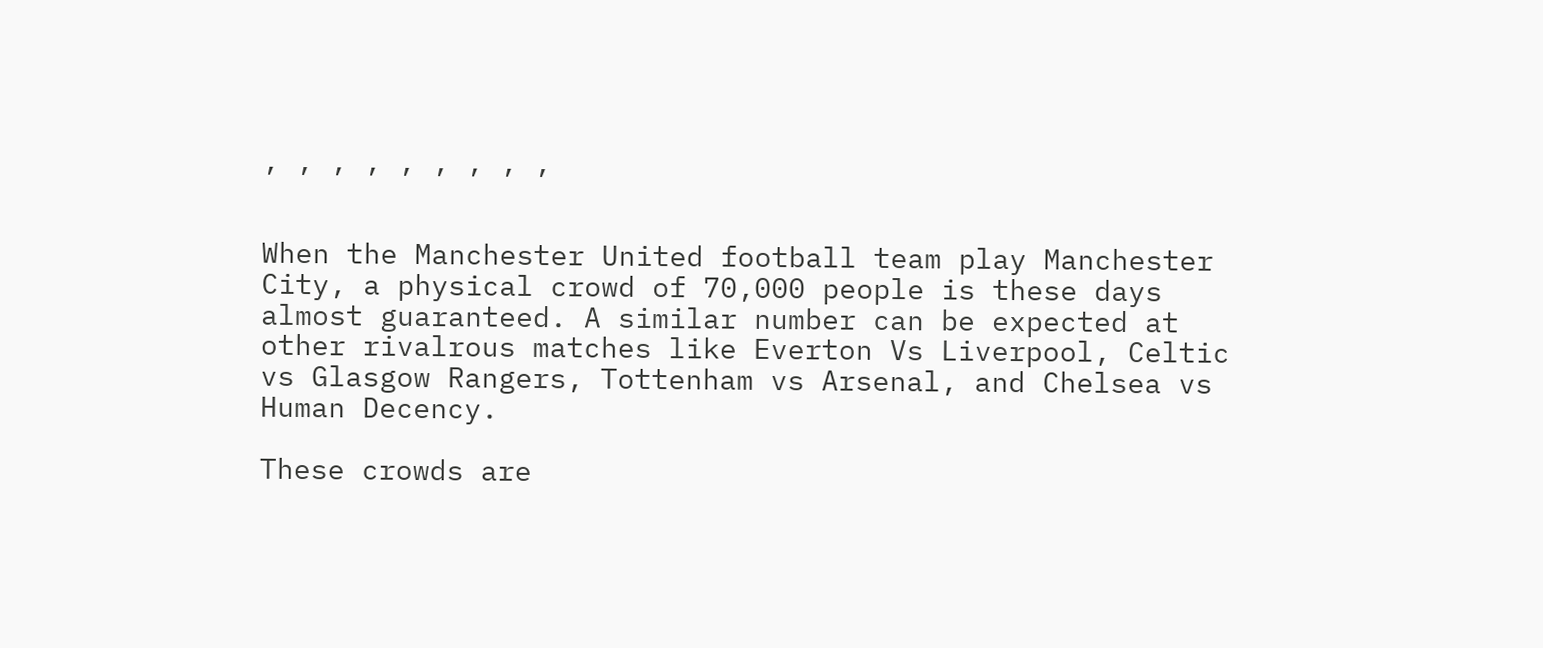, , , , , , , , ,


When the Manchester United football team play Manchester City, a physical crowd of 70,000 people is these days almost guaranteed. A similar number can be expected at other rivalrous matches like Everton Vs Liverpool, Celtic vs Glasgow Rangers, Tottenham vs Arsenal, and Chelsea vs Human Decency.

These crowds are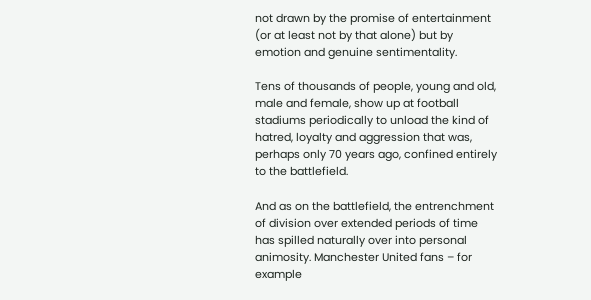not drawn by the promise of entertainment (or at least not by that alone) but by emotion and genuine sentimentality.

Tens of thousands of people, young and old, male and female, show up at football stadiums periodically to unload the kind of hatred, loyalty and aggression that was, perhaps only 70 years ago, confined entirely to the battlefield.

And as on the battlefield, the entrenchment of division over extended periods of time has spilled naturally over into personal animosity. Manchester United fans – for example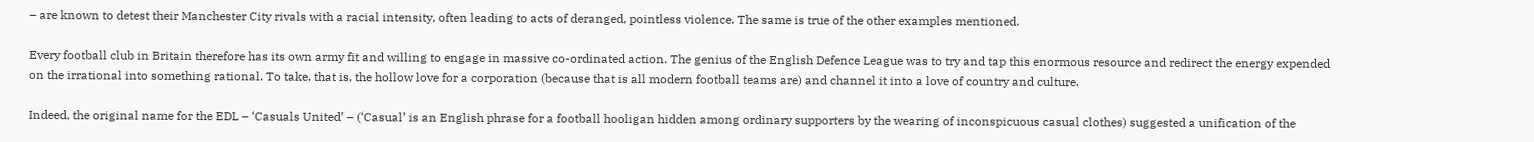– are known to detest their Manchester City rivals with a racial intensity, often leading to acts of deranged, pointless violence. The same is true of the other examples mentioned.

Every football club in Britain therefore has its own army fit and willing to engage in massive co-ordinated action. The genius of the English Defence League was to try and tap this enormous resource and redirect the energy expended on the irrational into something rational. To take, that is, the hollow love for a corporation (because that is all modern football teams are) and channel it into a love of country and culture.

Indeed, the original name for the EDL – ‘Casuals United’ – (‘Casual’ is an English phrase for a football hooligan hidden among ordinary supporters by the wearing of inconspicuous casual clothes) suggested a unification of the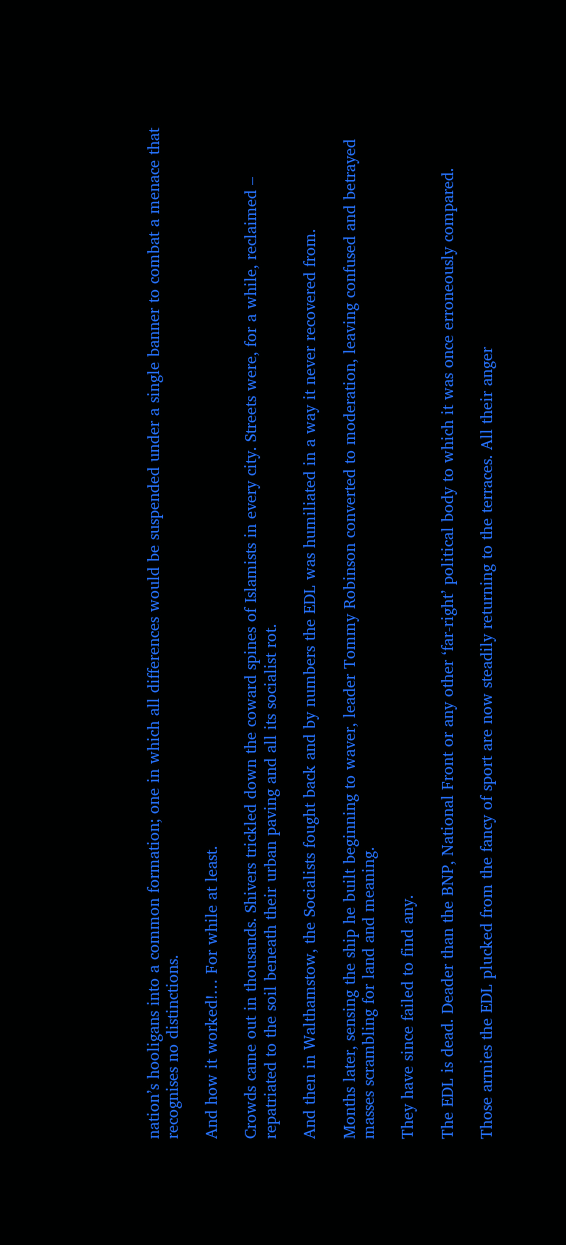nation’s hooligans into a common formation; one in which all differences would be suspended under a single banner to combat a menace that recognises no distinctions.

And how it worked!… For while at least.

Crowds came out in thousands. Shivers trickled down the coward spines of Islamists in every city. Streets were, for a while, reclaimed – repatriated to the soil beneath their urban paving and all its socialist rot.

And then in Walthamstow, the Socialists fought back and by numbers the EDL was humiliated in a way it never recovered from.

Months later, sensing the ship he built beginning to waver, leader Tommy Robinson converted to moderation, leaving confused and betrayed masses scrambling for land and meaning.

They have since failed to find any.

The EDL is dead. Deader than the BNP, National Front or any other ‘far-right’ political body to which it was once erroneously compared.

Those armies the EDL plucked from the fancy of sport are now steadily returning to the terraces. All their anger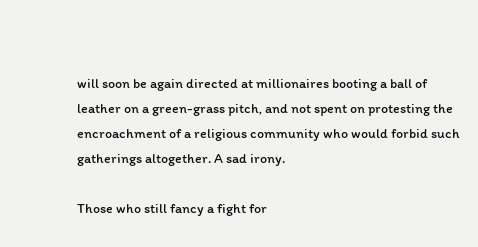will soon be again directed at millionaires booting a ball of leather on a green-grass pitch, and not spent on protesting the encroachment of a religious community who would forbid such gatherings altogether. A sad irony.

Those who still fancy a fight for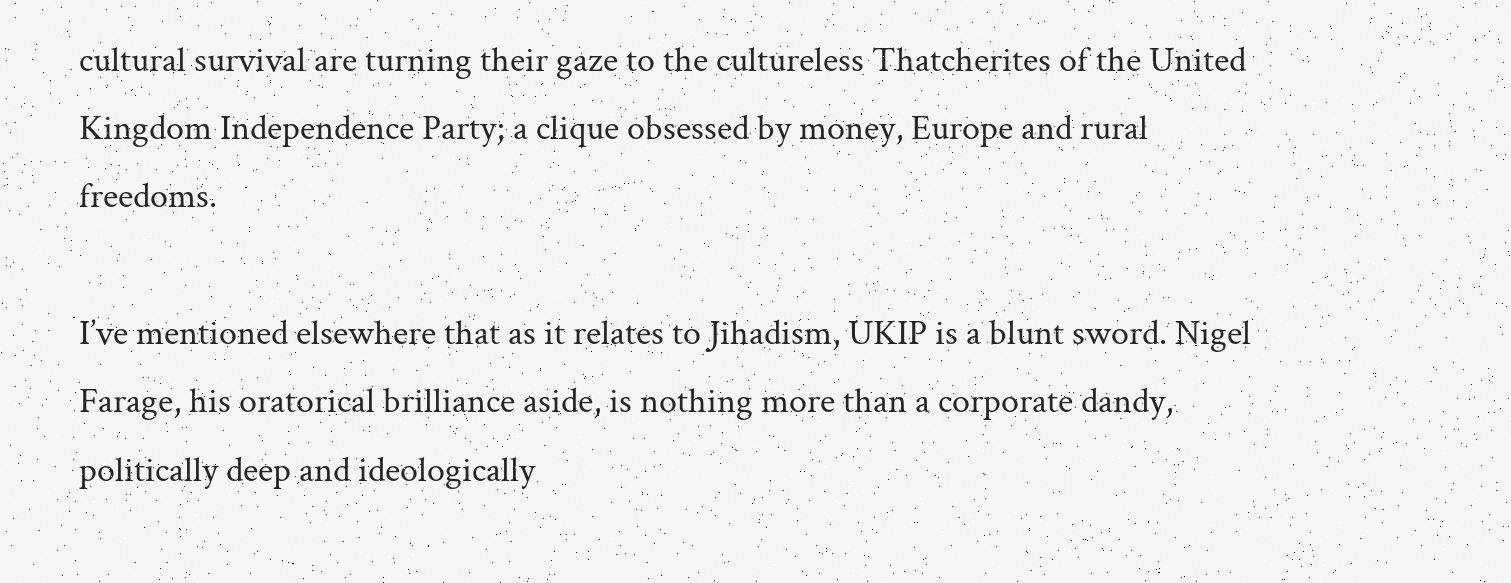cultural survival are turning their gaze to the cultureless Thatcherites of the United Kingdom Independence Party; a clique obsessed by money, Europe and rural freedoms.

I’ve mentioned elsewhere that as it relates to Jihadism, UKIP is a blunt sword. Nigel Farage, his oratorical brilliance aside, is nothing more than a corporate dandy, politically deep and ideologically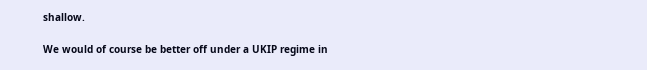shallow.

We would of course be better off under a UKIP regime in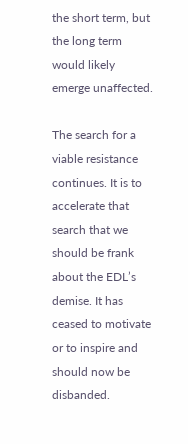the short term, but the long term would likely emerge unaffected.

The search for a viable resistance continues. It is to accelerate that search that we should be frank about the EDL’s demise. It has ceased to motivate or to inspire and should now be disbanded.